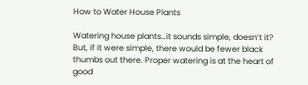How to Water House Plants

Watering house plants…it sounds simple, doesn’t it? But, if it were simple, there would be fewer black thumbs out there. Proper watering is at the heart of good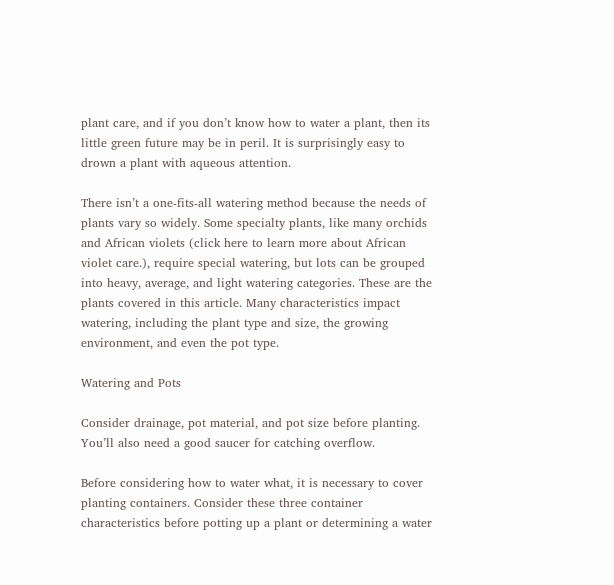plant care, and if you don’t know how to water a plant, then its little green future may be in peril. It is surprisingly easy to drown a plant with aqueous attention.

There isn’t a one-fits-all watering method because the needs of plants vary so widely. Some specialty plants, like many orchids and African violets (click here to learn more about African violet care.), require special watering, but lots can be grouped into heavy, average, and light watering categories. These are the plants covered in this article. Many characteristics impact watering, including the plant type and size, the growing environment, and even the pot type.

Watering and Pots

Consider drainage, pot material, and pot size before planting. You’ll also need a good saucer for catching overflow.

Before considering how to water what, it is necessary to cover planting containers. Consider these three container characteristics before potting up a plant or determining a water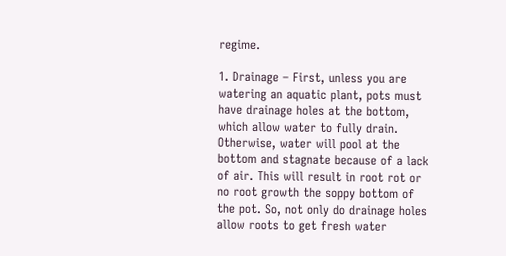regime.

1. Drainage – First, unless you are watering an aquatic plant, pots must have drainage holes at the bottom, which allow water to fully drain. Otherwise, water will pool at the bottom and stagnate because of a lack of air. This will result in root rot or no root growth the soppy bottom of the pot. So, not only do drainage holes allow roots to get fresh water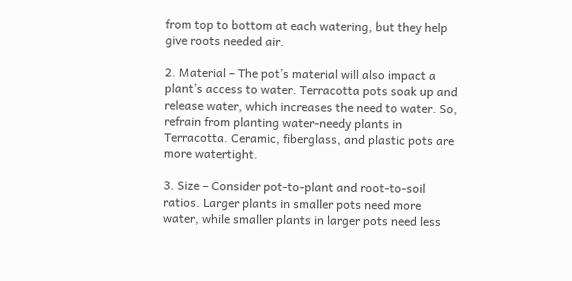from top to bottom at each watering, but they help give roots needed air.

2. Material – The pot’s material will also impact a plant’s access to water. Terracotta pots soak up and release water, which increases the need to water. So, refrain from planting water-needy plants in Terracotta. Ceramic, fiberglass, and plastic pots are more watertight.

3. Size – Consider pot-to-plant and root-to-soil ratios. Larger plants in smaller pots need more water, while smaller plants in larger pots need less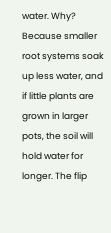water. Why? Because smaller root systems soak up less water, and if little plants are grown in larger pots, the soil will hold water for longer. The flip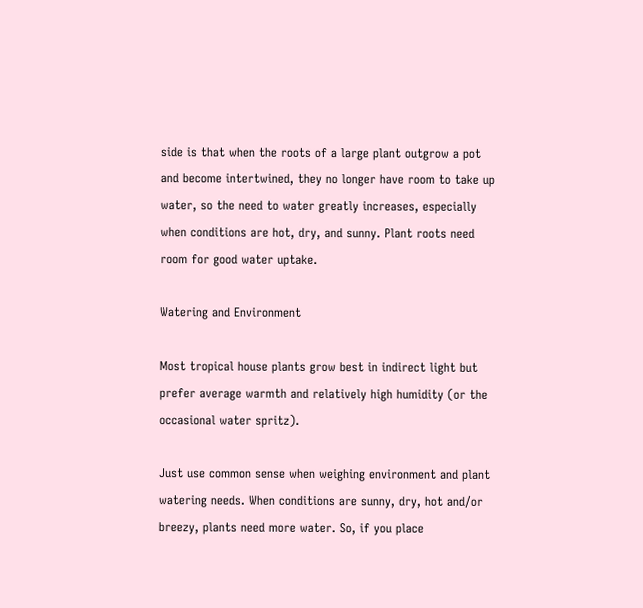side is that when the roots of a large plant outgrow a pot and become intertwined, they no longer have room to take up water, so the need to water greatly increases, especially when conditions are hot, dry, and sunny. Plant roots need room for good water uptake.

Watering and Environment

Most tropical house plants grow best in indirect light but prefer average warmth and relatively high humidity (or the occasional water spritz).

Just use common sense when weighing environment and plant watering needs. When conditions are sunny, dry, hot and/or breezy, plants need more water. So, if you place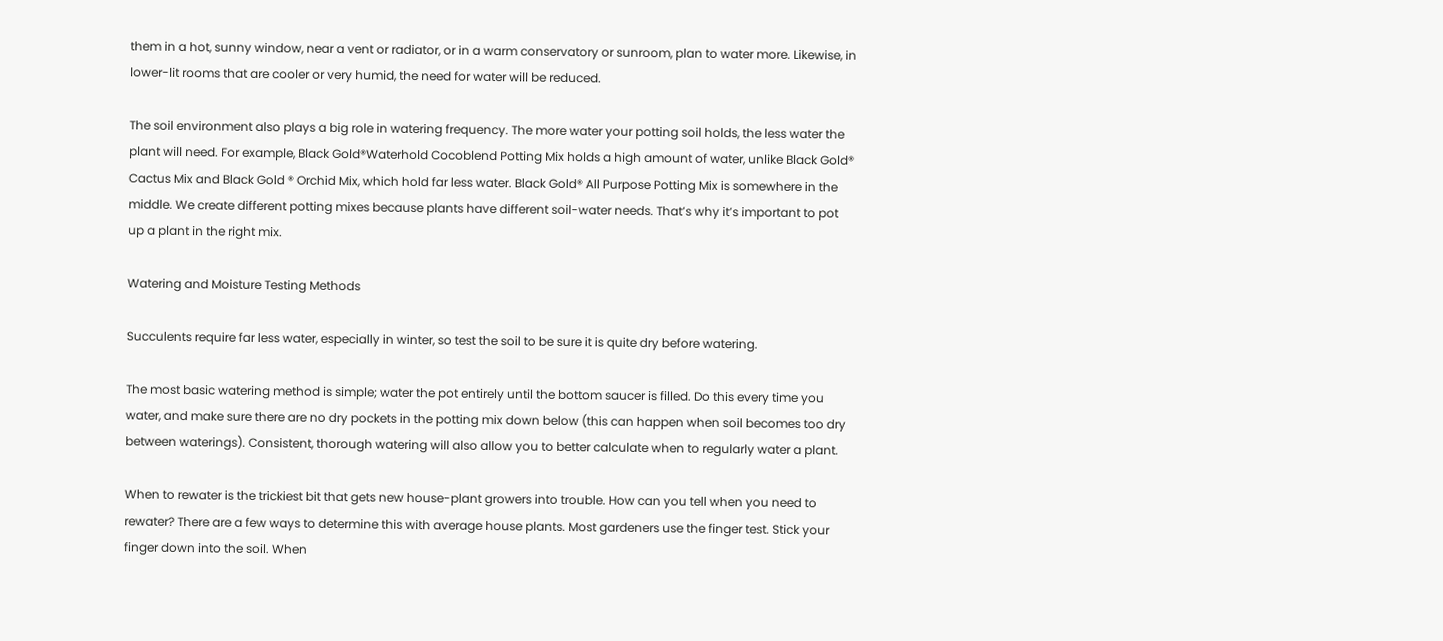them in a hot, sunny window, near a vent or radiator, or in a warm conservatory or sunroom, plan to water more. Likewise, in lower-lit rooms that are cooler or very humid, the need for water will be reduced.

The soil environment also plays a big role in watering frequency. The more water your potting soil holds, the less water the plant will need. For example, Black Gold®Waterhold Cocoblend Potting Mix holds a high amount of water, unlike Black Gold® Cactus Mix and Black Gold ® Orchid Mix, which hold far less water. Black Gold® All Purpose Potting Mix is somewhere in the middle. We create different potting mixes because plants have different soil-water needs. That’s why it’s important to pot up a plant in the right mix.

Watering and Moisture Testing Methods

Succulents require far less water, especially in winter, so test the soil to be sure it is quite dry before watering.

The most basic watering method is simple; water the pot entirely until the bottom saucer is filled. Do this every time you water, and make sure there are no dry pockets in the potting mix down below (this can happen when soil becomes too dry between waterings). Consistent, thorough watering will also allow you to better calculate when to regularly water a plant.

When to rewater is the trickiest bit that gets new house-plant growers into trouble. How can you tell when you need to rewater? There are a few ways to determine this with average house plants. Most gardeners use the finger test. Stick your finger down into the soil. When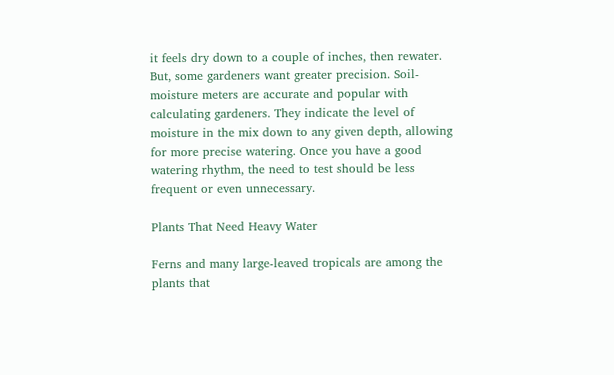it feels dry down to a couple of inches, then rewater. But, some gardeners want greater precision. Soil-moisture meters are accurate and popular with calculating gardeners. They indicate the level of moisture in the mix down to any given depth, allowing for more precise watering. Once you have a good watering rhythm, the need to test should be less frequent or even unnecessary.

Plants That Need Heavy Water

Ferns and many large-leaved tropicals are among the plants that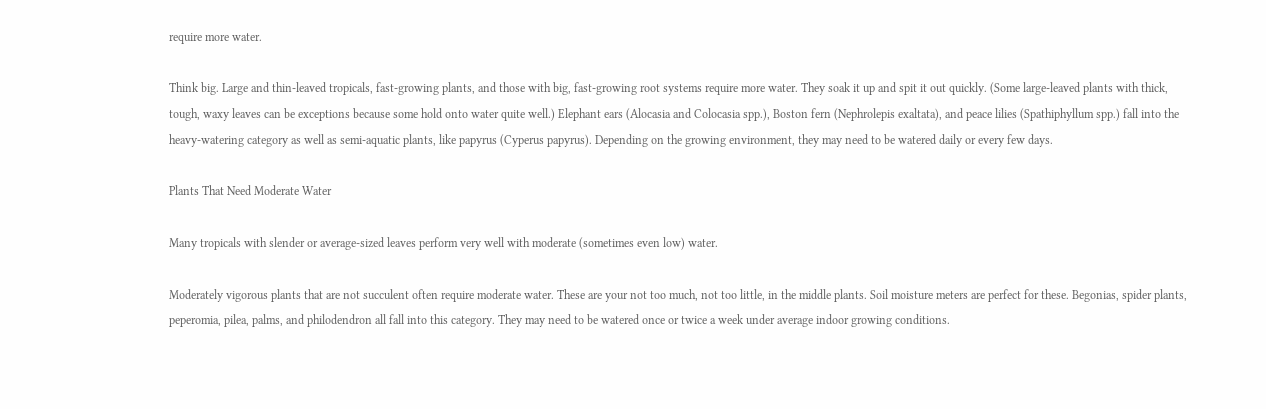require more water.

Think big. Large and thin-leaved tropicals, fast-growing plants, and those with big, fast-growing root systems require more water. They soak it up and spit it out quickly. (Some large-leaved plants with thick, tough, waxy leaves can be exceptions because some hold onto water quite well.) Elephant ears (Alocasia and Colocasia spp.), Boston fern (Nephrolepis exaltata), and peace lilies (Spathiphyllum spp.) fall into the heavy-watering category as well as semi-aquatic plants, like papyrus (Cyperus papyrus). Depending on the growing environment, they may need to be watered daily or every few days.

Plants That Need Moderate Water

Many tropicals with slender or average-sized leaves perform very well with moderate (sometimes even low) water.

Moderately vigorous plants that are not succulent often require moderate water. These are your not too much, not too little, in the middle plants. Soil moisture meters are perfect for these. Begonias, spider plants, peperomia, pilea, palms, and philodendron all fall into this category. They may need to be watered once or twice a week under average indoor growing conditions.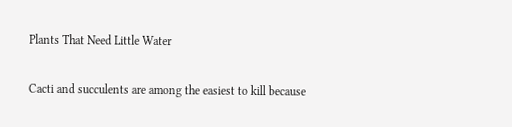Plants That Need Little Water

Cacti and succulents are among the easiest to kill because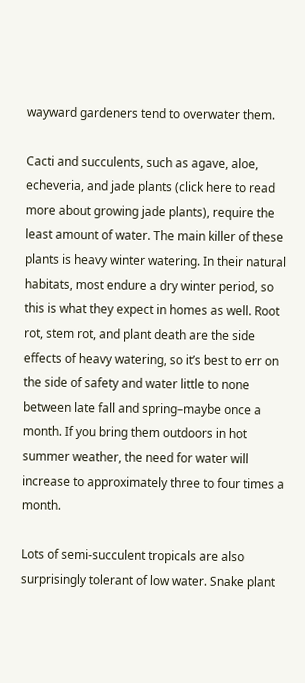wayward gardeners tend to overwater them.

Cacti and succulents, such as agave, aloe, echeveria, and jade plants (click here to read more about growing jade plants), require the least amount of water. The main killer of these plants is heavy winter watering. In their natural habitats, most endure a dry winter period, so this is what they expect in homes as well. Root rot, stem rot, and plant death are the side effects of heavy watering, so it’s best to err on the side of safety and water little to none between late fall and spring–maybe once a month. If you bring them outdoors in hot summer weather, the need for water will increase to approximately three to four times a month.

Lots of semi-succulent tropicals are also surprisingly tolerant of low water. Snake plant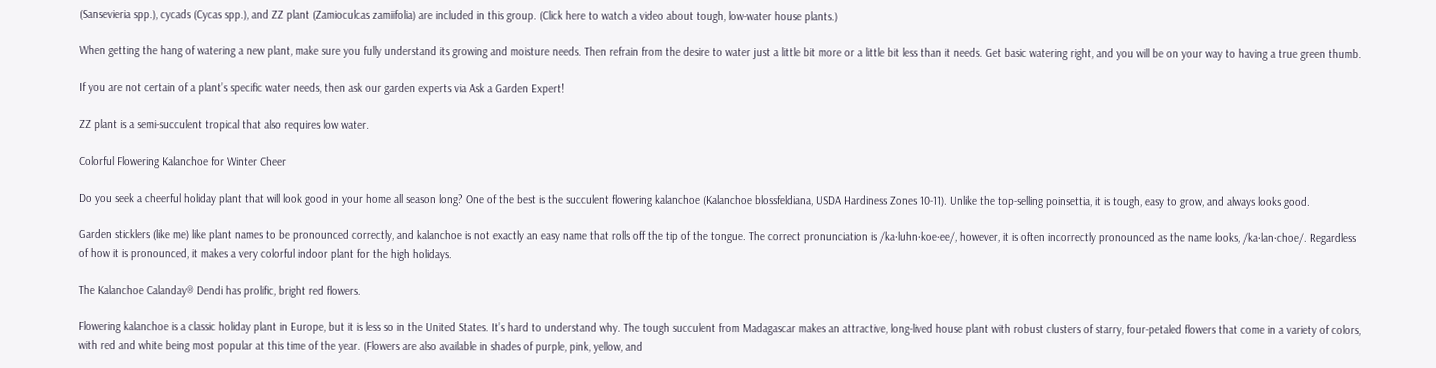(Sansevieria spp.), cycads (Cycas spp.), and ZZ plant (Zamioculcas zamiifolia) are included in this group. (Click here to watch a video about tough, low-water house plants.)

When getting the hang of watering a new plant, make sure you fully understand its growing and moisture needs. Then refrain from the desire to water just a little bit more or a little bit less than it needs. Get basic watering right, and you will be on your way to having a true green thumb.

If you are not certain of a plant’s specific water needs, then ask our garden experts via Ask a Garden Expert!

ZZ plant is a semi-succulent tropical that also requires low water.

Colorful Flowering Kalanchoe for Winter Cheer

Do you seek a cheerful holiday plant that will look good in your home all season long? One of the best is the succulent flowering kalanchoe (Kalanchoe blossfeldiana, USDA Hardiness Zones 10-11). Unlike the top-selling poinsettia, it is tough, easy to grow, and always looks good.

Garden sticklers (like me) like plant names to be pronounced correctly, and kalanchoe is not exactly an easy name that rolls off the tip of the tongue. The correct pronunciation is /ka·luhn·koe·ee/, however, it is often incorrectly pronounced as the name looks, /ka·lan·choe/. Regardless of how it is pronounced, it makes a very colorful indoor plant for the high holidays.

The Kalanchoe Calanday® Dendi has prolific, bright red flowers.

Flowering kalanchoe is a classic holiday plant in Europe, but it is less so in the United States. It’s hard to understand why. The tough succulent from Madagascar makes an attractive, long-lived house plant with robust clusters of starry, four-petaled flowers that come in a variety of colors, with red and white being most popular at this time of the year. (Flowers are also available in shades of purple, pink, yellow, and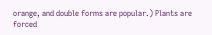orange, and double forms are popular.) Plants are forced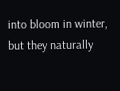into bloom in winter, but they naturally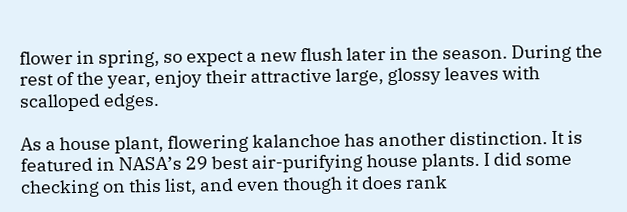flower in spring, so expect a new flush later in the season. During the rest of the year, enjoy their attractive large, glossy leaves with scalloped edges.

As a house plant, flowering kalanchoe has another distinction. It is featured in NASA’s 29 best air-purifying house plants. I did some checking on this list, and even though it does rank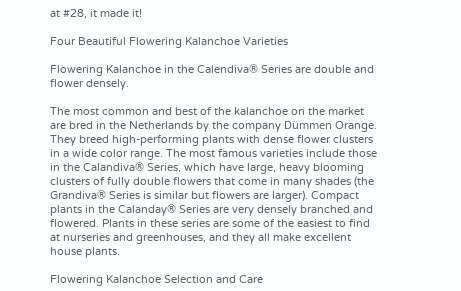at #28, it made it!

Four Beautiful Flowering Kalanchoe Varieties

Flowering Kalanchoe in the Calendiva® Series are double and flower densely.

The most common and best of the kalanchoe on the market are bred in the Netherlands by the company Dümmen Orange. They breed high-performing plants with dense flower clusters in a wide color range. The most famous varieties include those in the Calandiva® Series, which have large, heavy blooming clusters of fully double flowers that come in many shades (the Grandiva® Series is similar but flowers are larger). Compact plants in the Calanday® Series are very densely branched and flowered. Plants in these series are some of the easiest to find at nurseries and greenhouses, and they all make excellent house plants.

Flowering Kalanchoe Selection and Care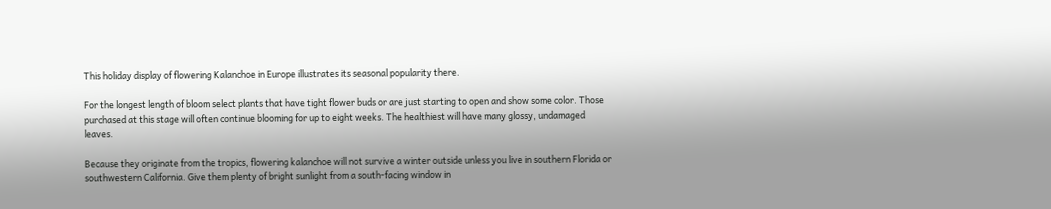This holiday display of flowering Kalanchoe in Europe illustrates its seasonal popularity there.

For the longest length of bloom select plants that have tight flower buds or are just starting to open and show some color. Those purchased at this stage will often continue blooming for up to eight weeks. The healthiest will have many glossy, undamaged leaves.

Because they originate from the tropics, flowering kalanchoe will not survive a winter outside unless you live in southern Florida or southwestern California. Give them plenty of bright sunlight from a south-facing window in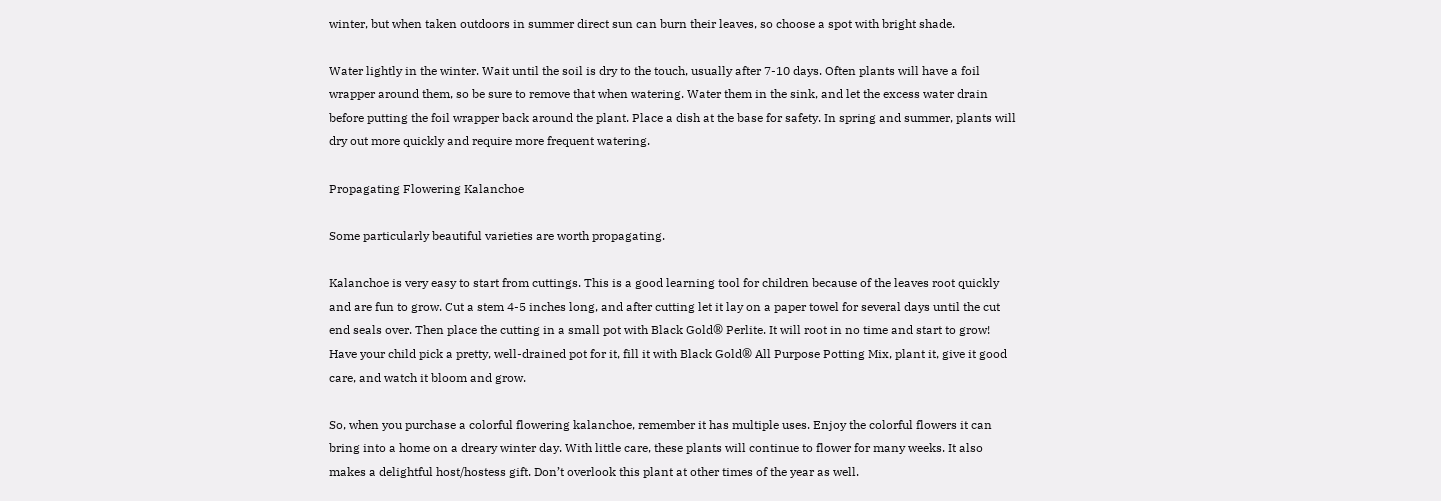winter, but when taken outdoors in summer direct sun can burn their leaves, so choose a spot with bright shade.

Water lightly in the winter. Wait until the soil is dry to the touch, usually after 7-10 days. Often plants will have a foil wrapper around them, so be sure to remove that when watering. Water them in the sink, and let the excess water drain before putting the foil wrapper back around the plant. Place a dish at the base for safety. In spring and summer, plants will dry out more quickly and require more frequent watering.

Propagating Flowering Kalanchoe

Some particularly beautiful varieties are worth propagating.

Kalanchoe is very easy to start from cuttings. This is a good learning tool for children because of the leaves root quickly and are fun to grow. Cut a stem 4-5 inches long, and after cutting let it lay on a paper towel for several days until the cut end seals over. Then place the cutting in a small pot with Black Gold® Perlite. It will root in no time and start to grow! Have your child pick a pretty, well-drained pot for it, fill it with Black Gold® All Purpose Potting Mix, plant it, give it good care, and watch it bloom and grow.

So, when you purchase a colorful flowering kalanchoe, remember it has multiple uses. Enjoy the colorful flowers it can bring into a home on a dreary winter day. With little care, these plants will continue to flower for many weeks. It also makes a delightful host/hostess gift. Don’t overlook this plant at other times of the year as well.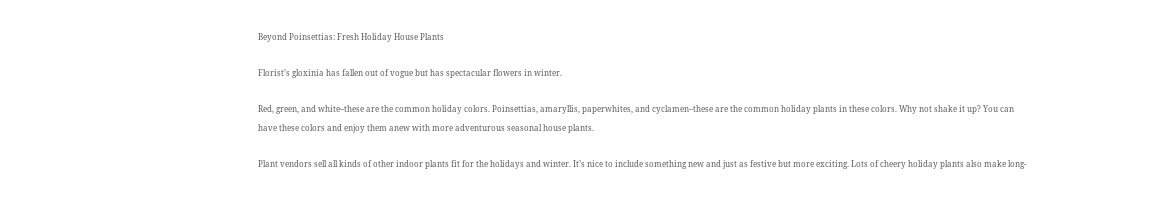Beyond Poinsettias: Fresh Holiday House Plants

Florist’s gloxinia has fallen out of vogue but has spectacular flowers in winter.

Red, green, and white–these are the common holiday colors. Poinsettias, amaryllis, paperwhites, and cyclamen–these are the common holiday plants in these colors. Why not shake it up? You can have these colors and enjoy them anew with more adventurous seasonal house plants.

Plant vendors sell all kinds of other indoor plants fit for the holidays and winter. It’s nice to include something new and just as festive but more exciting. Lots of cheery holiday plants also make long-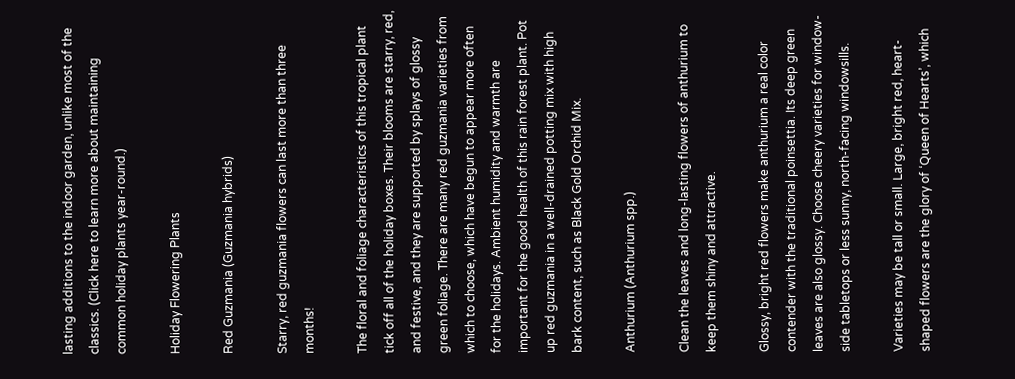lasting additions to the indoor garden, unlike most of the classics. (Click here to learn more about maintaining common holiday plants year-round.)

Holiday Flowering Plants

Red Guzmania (Guzmania hybrids)

Starry, red guzmania flowers can last more than three months!

The floral and foliage characteristics of this tropical plant tick off all of the holiday boxes. Their blooms are starry, red, and festive, and they are supported by splays of glossy green foliage. There are many red guzmania varieties from which to choose, which have begun to appear more often for the holidays. Ambient humidity and warmth are important for the good health of this rain forest plant. Pot up red guzmania in a well-drained potting mix with high bark content, such as Black Gold Orchid Mix.

Anthurium (Anthurium spp.)

Clean the leaves and long-lasting flowers of anthurium to keep them shiny and attractive.

Glossy, bright red flowers make anthurium a real color contender with the traditional poinsettia. Its deep green leaves are also glossy. Choose cheery varieties for window-side tabletops or less sunny, north-facing windowsills.

Varieties may be tall or small. Large, bright red, heart-shaped flowers are the glory of ‘Queen of Hearts’, which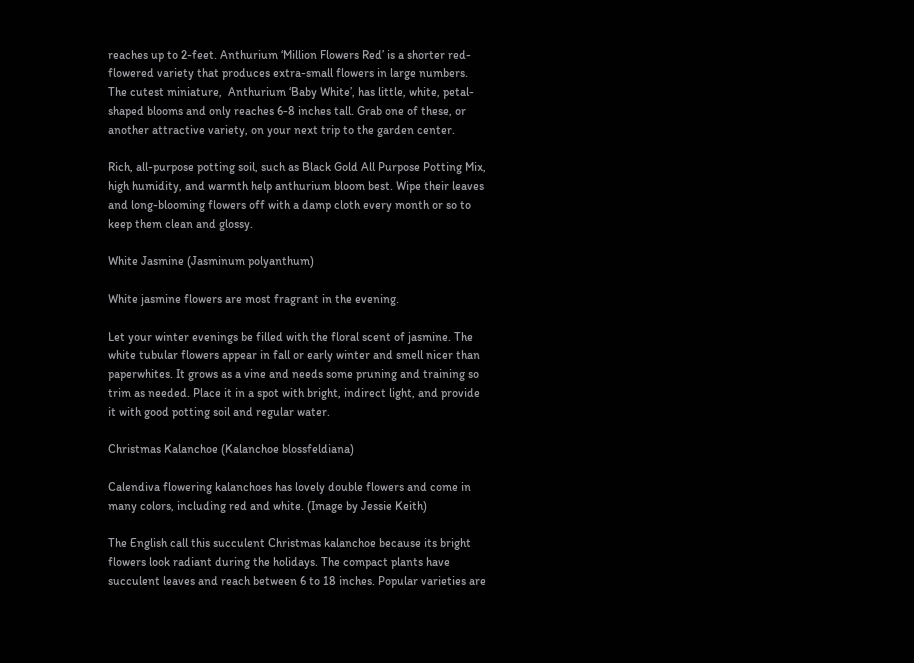reaches up to 2-feet. Anthurium ‘Million Flowers Red’ is a shorter red-flowered variety that produces extra-small flowers in large numbers. The cutest miniature,  Anthurium ‘Baby White’, has little, white, petal-shaped blooms and only reaches 6-8 inches tall. Grab one of these, or another attractive variety, on your next trip to the garden center.

Rich, all-purpose potting soil, such as Black Gold All Purpose Potting Mix, high humidity, and warmth help anthurium bloom best. Wipe their leaves and long-blooming flowers off with a damp cloth every month or so to keep them clean and glossy.

White Jasmine (Jasminum polyanthum)

White jasmine flowers are most fragrant in the evening.

Let your winter evenings be filled with the floral scent of jasmine. The white tubular flowers appear in fall or early winter and smell nicer than paperwhites. It grows as a vine and needs some pruning and training so trim as needed. Place it in a spot with bright, indirect light, and provide it with good potting soil and regular water.

Christmas Kalanchoe (Kalanchoe blossfeldiana)

Calendiva flowering kalanchoes has lovely double flowers and come in many colors, including red and white. (Image by Jessie Keith)

The English call this succulent Christmas kalanchoe because its bright flowers look radiant during the holidays. The compact plants have succulent leaves and reach between 6 to 18 inches. Popular varieties are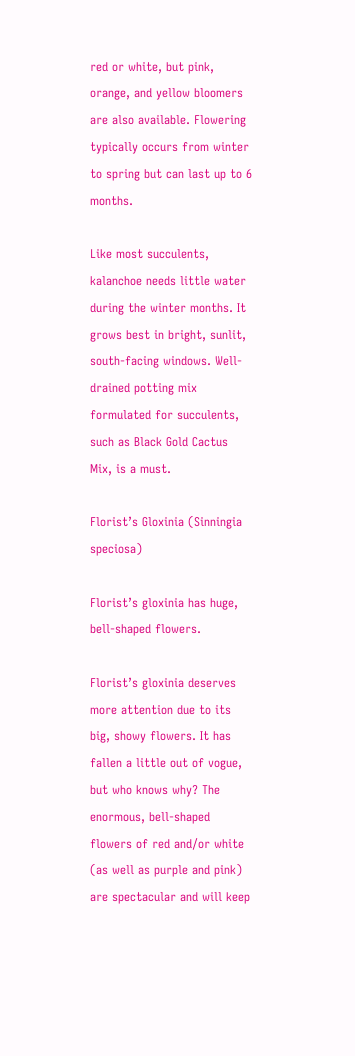red or white, but pink, orange, and yellow bloomers are also available. Flowering typically occurs from winter to spring but can last up to 6 months.

Like most succulents, kalanchoe needs little water during the winter months. It grows best in bright, sunlit, south-facing windows. Well-drained potting mix formulated for succulents, such as Black Gold Cactus Mix, is a must.

Florist’s Gloxinia (Sinningia speciosa)

Florist’s gloxinia has huge, bell-shaped flowers.

Florist’s gloxinia deserves more attention due to its big, showy flowers. It has fallen a little out of vogue, but who knows why? The enormous, bell-shaped flowers of red and/or white (as well as purple and pink) are spectacular and will keep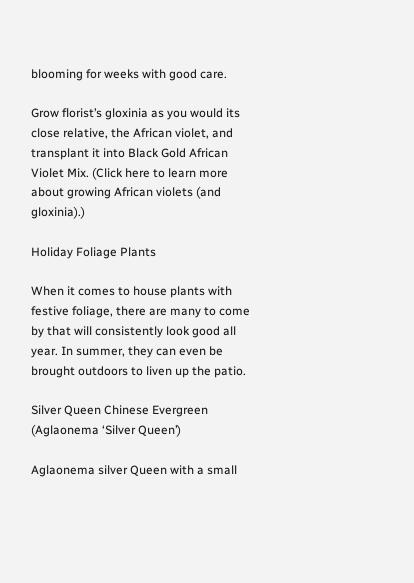blooming for weeks with good care.

Grow florist’s gloxinia as you would its close relative, the African violet, and transplant it into Black Gold African Violet Mix. (Click here to learn more about growing African violets (and gloxinia).)

Holiday Foliage Plants

When it comes to house plants with festive foliage, there are many to come by that will consistently look good all year. In summer, they can even be brought outdoors to liven up the patio.

Silver Queen Chinese Evergreen (Aglaonema ‘Silver Queen’)

Aglaonema silver Queen with a small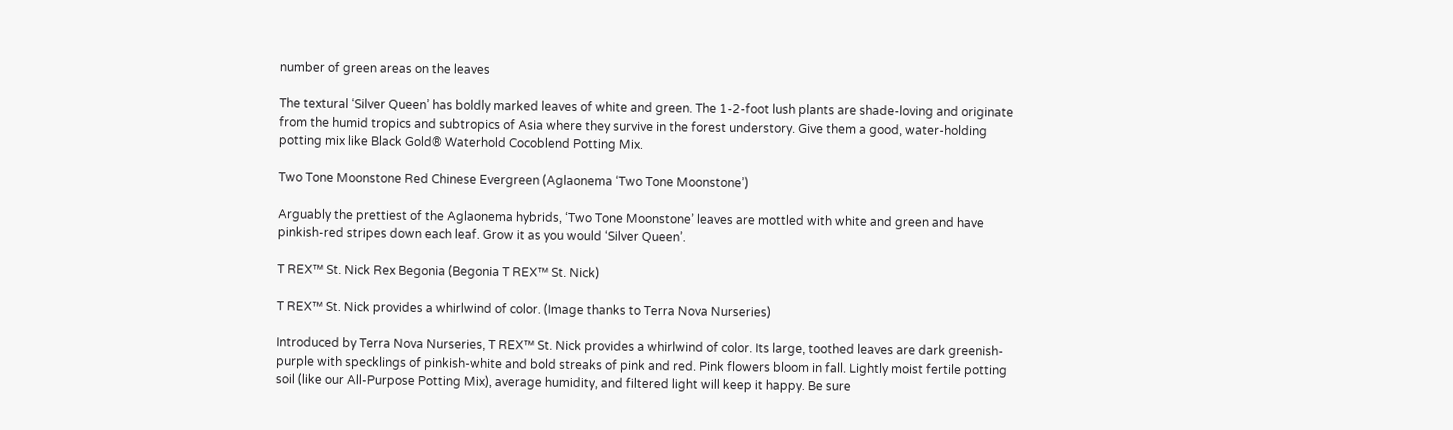number of green areas on the leaves

The textural ‘Silver Queen’ has boldly marked leaves of white and green. The 1-2-foot lush plants are shade-loving and originate from the humid tropics and subtropics of Asia where they survive in the forest understory. Give them a good, water-holding potting mix like Black Gold® Waterhold Cocoblend Potting Mix.

Two Tone Moonstone Red Chinese Evergreen (Aglaonema ‘Two Tone Moonstone’)

Arguably the prettiest of the Aglaonema hybrids, ‘Two Tone Moonstone’ leaves are mottled with white and green and have pinkish-red stripes down each leaf. Grow it as you would ‘Silver Queen’.

T REX™ St. Nick Rex Begonia (Begonia T REX™ St. Nick)

T REX™ St. Nick provides a whirlwind of color. (Image thanks to Terra Nova Nurseries)

Introduced by Terra Nova Nurseries, T REX™ St. Nick provides a whirlwind of color. Its large, toothed leaves are dark greenish-purple with specklings of pinkish-white and bold streaks of pink and red. Pink flowers bloom in fall. Lightly moist fertile potting soil (like our All-Purpose Potting Mix), average humidity, and filtered light will keep it happy. Be sure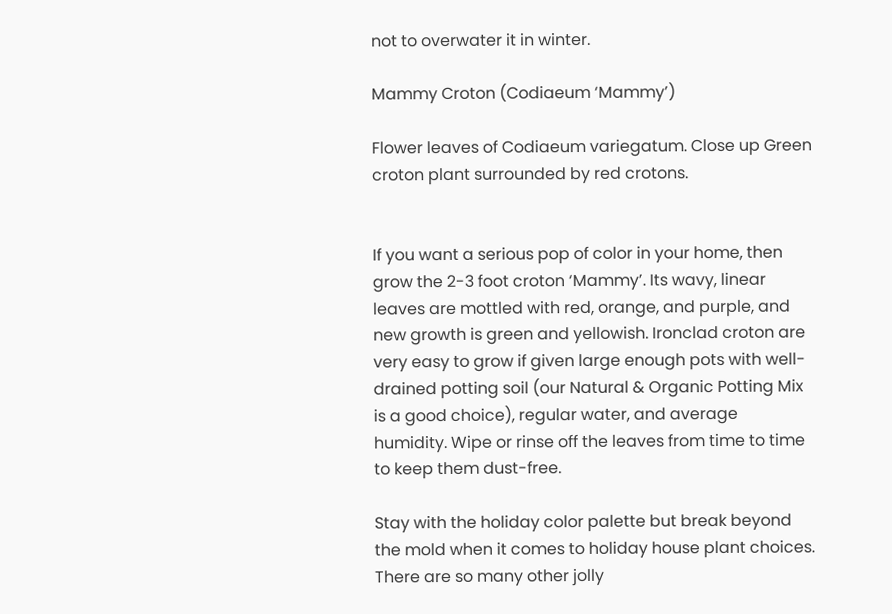not to overwater it in winter.

Mammy Croton (Codiaeum ‘Mammy’)

Flower leaves of Codiaeum variegatum. Close up Green croton plant surrounded by red crotons.


If you want a serious pop of color in your home, then grow the 2-3 foot croton ‘Mammy’. Its wavy, linear leaves are mottled with red, orange, and purple, and new growth is green and yellowish. Ironclad croton are very easy to grow if given large enough pots with well-drained potting soil (our Natural & Organic Potting Mix is a good choice), regular water, and average humidity. Wipe or rinse off the leaves from time to time to keep them dust-free.

Stay with the holiday color palette but break beyond the mold when it comes to holiday house plant choices. There are so many other jolly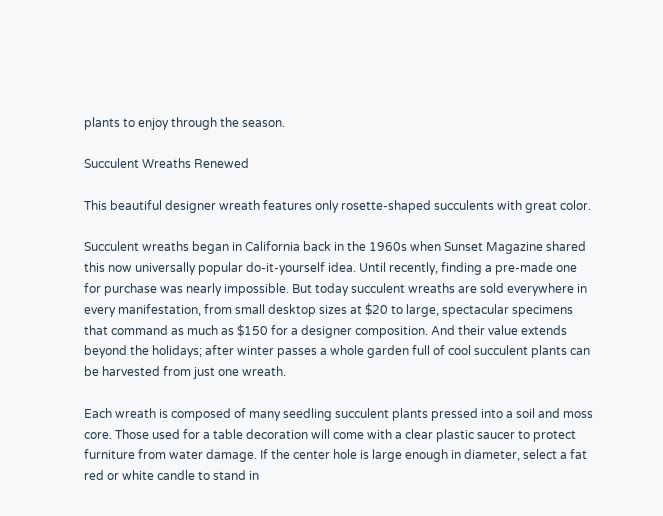plants to enjoy through the season.

Succulent Wreaths Renewed

This beautiful designer wreath features only rosette-shaped succulents with great color.

Succulent wreaths began in California back in the 1960s when Sunset Magazine shared this now universally popular do-it-yourself idea. Until recently, finding a pre-made one for purchase was nearly impossible. But today succulent wreaths are sold everywhere in every manifestation, from small desktop sizes at $20 to large, spectacular specimens that command as much as $150 for a designer composition. And their value extends beyond the holidays; after winter passes a whole garden full of cool succulent plants can be harvested from just one wreath.

Each wreath is composed of many seedling succulent plants pressed into a soil and moss core. Those used for a table decoration will come with a clear plastic saucer to protect furniture from water damage. If the center hole is large enough in diameter, select a fat red or white candle to stand in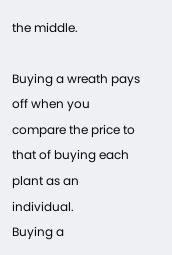the middle.

Buying a wreath pays off when you compare the price to that of buying each plant as an individual.
Buying a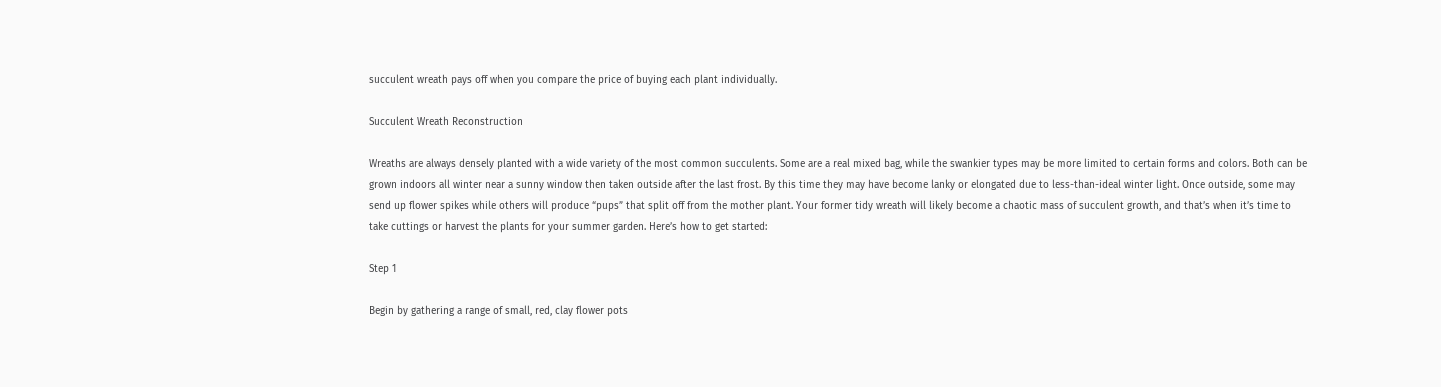succulent wreath pays off when you compare the price of buying each plant individually.

Succulent Wreath Reconstruction

Wreaths are always densely planted with a wide variety of the most common succulents. Some are a real mixed bag, while the swankier types may be more limited to certain forms and colors. Both can be grown indoors all winter near a sunny window then taken outside after the last frost. By this time they may have become lanky or elongated due to less-than-ideal winter light. Once outside, some may send up flower spikes while others will produce “pups” that split off from the mother plant. Your former tidy wreath will likely become a chaotic mass of succulent growth, and that’s when it’s time to take cuttings or harvest the plants for your summer garden. Here’s how to get started:

Step 1

Begin by gathering a range of small, red, clay flower pots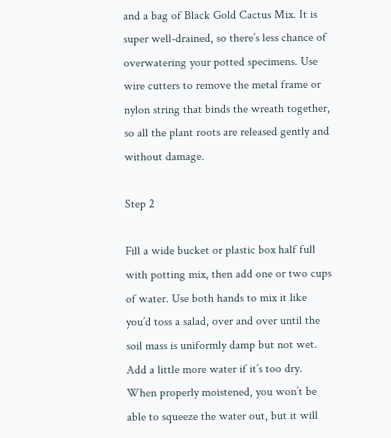and a bag of Black Gold Cactus Mix. It is super well-drained, so there’s less chance of overwatering your potted specimens. Use wire cutters to remove the metal frame or nylon string that binds the wreath together, so all the plant roots are released gently and without damage.

Step 2

Fill a wide bucket or plastic box half full with potting mix, then add one or two cups of water. Use both hands to mix it like you’d toss a salad, over and over until the soil mass is uniformly damp but not wet. Add a little more water if it’s too dry. When properly moistened, you won’t be able to squeeze the water out, but it will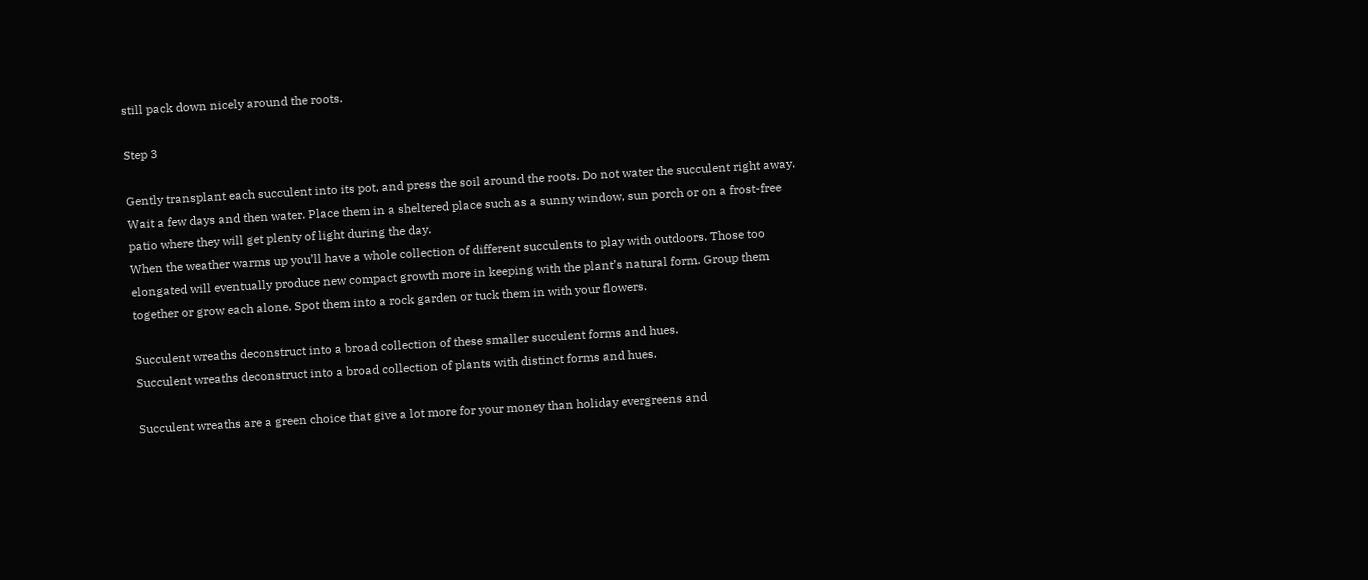still pack down nicely around the roots.

Step 3

Gently transplant each succulent into its pot, and press the soil around the roots. Do not water the succulent right away. Wait a few days and then water. Place them in a sheltered place such as a sunny window, sun porch or on a frost-free patio where they will get plenty of light during the day.
When the weather warms up you’ll have a whole collection of different succulents to play with outdoors. Those too elongated will eventually produce new compact growth more in keeping with the plant’s natural form. Group them together or grow each alone. Spot them into a rock garden or tuck them in with your flowers.

Succulent wreaths deconstruct into a broad collection of these smaller succulent forms and hues.
Succulent wreaths deconstruct into a broad collection of plants with distinct forms and hues.

Succulent wreaths are a green choice that give a lot more for your money than holiday evergreens and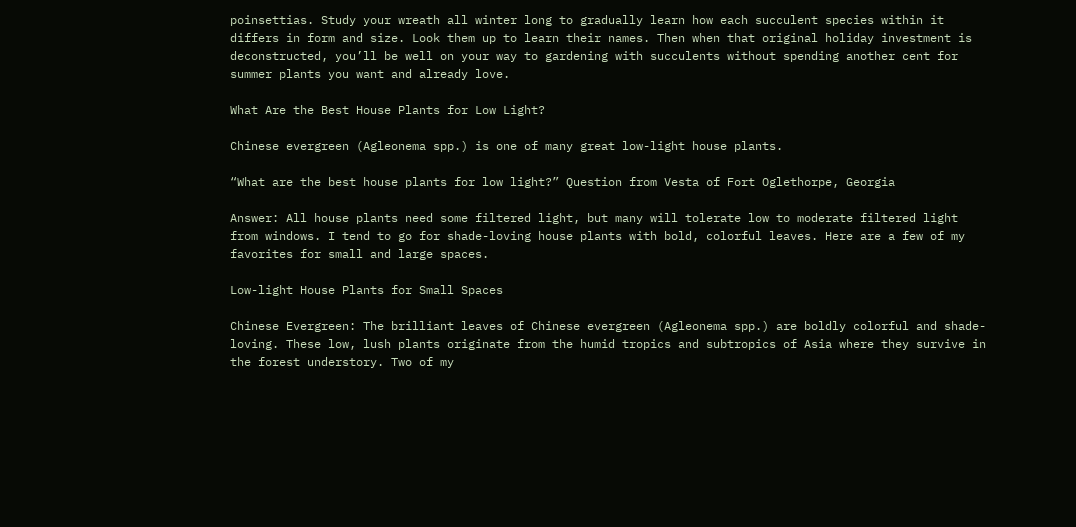poinsettias. Study your wreath all winter long to gradually learn how each succulent species within it differs in form and size. Look them up to learn their names. Then when that original holiday investment is deconstructed, you’ll be well on your way to gardening with succulents without spending another cent for summer plants you want and already love.

What Are the Best House Plants for Low Light?

Chinese evergreen (Agleonema spp.) is one of many great low-light house plants.

“What are the best house plants for low light?” Question from Vesta of Fort Oglethorpe, Georgia

Answer: All house plants need some filtered light, but many will tolerate low to moderate filtered light from windows. I tend to go for shade-loving house plants with bold, colorful leaves. Here are a few of my favorites for small and large spaces.

Low-light House Plants for Small Spaces

Chinese Evergreen: The brilliant leaves of Chinese evergreen (Agleonema spp.) are boldly colorful and shade-loving. These low, lush plants originate from the humid tropics and subtropics of Asia where they survive in the forest understory. Two of my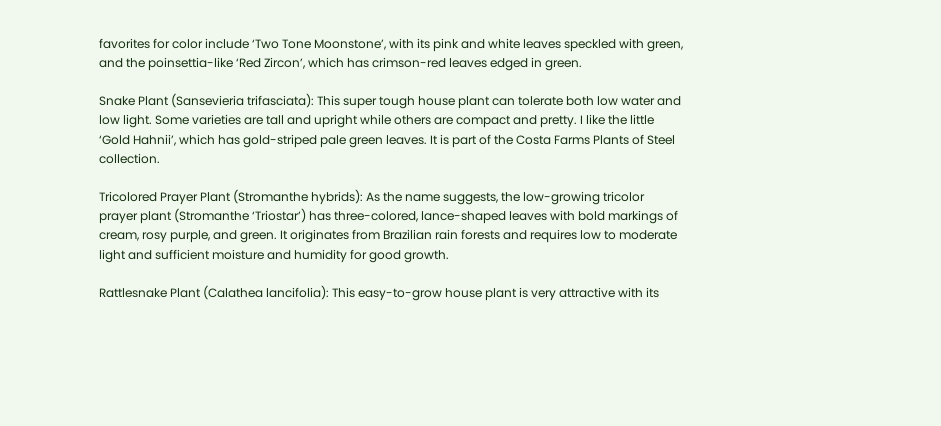favorites for color include ‘Two Tone Moonstone’, with its pink and white leaves speckled with green, and the poinsettia-like ‘Red Zircon’, which has crimson-red leaves edged in green.

Snake Plant (Sansevieria trifasciata): This super tough house plant can tolerate both low water and low light. Some varieties are tall and upright while others are compact and pretty. I like the little ‘Gold Hahnii’, which has gold-striped pale green leaves. It is part of the Costa Farms Plants of Steel collection.

Tricolored Prayer Plant (Stromanthe hybrids): As the name suggests, the low-growing tricolor prayer plant (Stromanthe ‘Triostar’) has three-colored, lance-shaped leaves with bold markings of cream, rosy purple, and green. It originates from Brazilian rain forests and requires low to moderate light and sufficient moisture and humidity for good growth.

Rattlesnake Plant (Calathea lancifolia): This easy-to-grow house plant is very attractive with its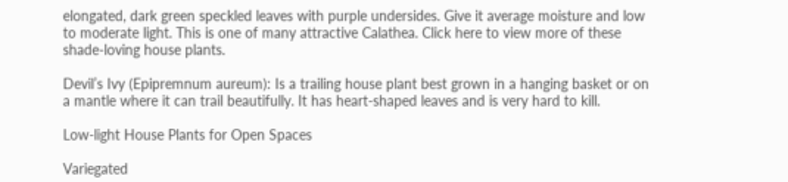elongated, dark green speckled leaves with purple undersides. Give it average moisture and low to moderate light. This is one of many attractive Calathea. Click here to view more of these shade-loving house plants.

Devil’s Ivy (Epipremnum aureum): Is a trailing house plant best grown in a hanging basket or on a mantle where it can trail beautifully. It has heart-shaped leaves and is very hard to kill.

Low-light House Plants for Open Spaces

Variegated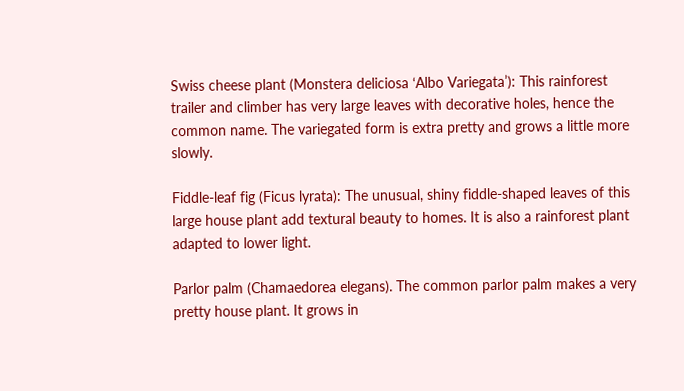Swiss cheese plant (Monstera deliciosa ‘Albo Variegata’): This rainforest trailer and climber has very large leaves with decorative holes, hence the common name. The variegated form is extra pretty and grows a little more slowly.

Fiddle-leaf fig (Ficus lyrata): The unusual, shiny fiddle-shaped leaves of this large house plant add textural beauty to homes. It is also a rainforest plant adapted to lower light.

Parlor palm (Chamaedorea elegans). The common parlor palm makes a very pretty house plant. It grows in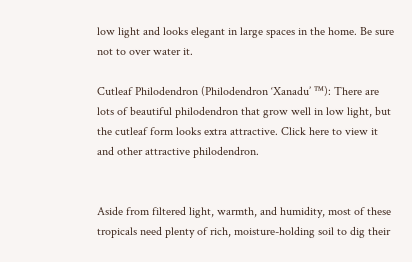low light and looks elegant in large spaces in the home. Be sure not to over water it.

Cutleaf Philodendron (Philodendron ‘Xanadu’ ™): There are lots of beautiful philodendron that grow well in low light, but the cutleaf form looks extra attractive. Click here to view it and other attractive philodendron.


Aside from filtered light, warmth, and humidity, most of these tropicals need plenty of rich, moisture-holding soil to dig their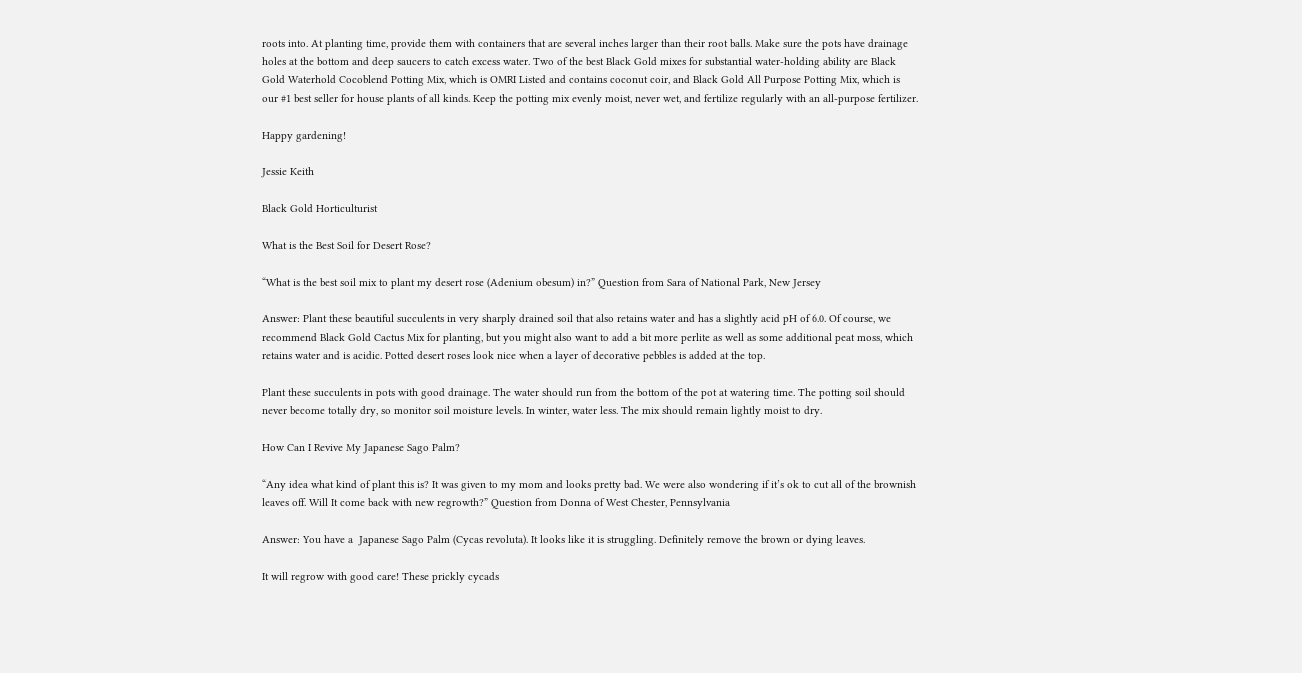roots into. At planting time, provide them with containers that are several inches larger than their root balls. Make sure the pots have drainage holes at the bottom and deep saucers to catch excess water. Two of the best Black Gold mixes for substantial water-holding ability are Black Gold Waterhold Cocoblend Potting Mix, which is OMRI Listed and contains coconut coir, and Black Gold All Purpose Potting Mix, which is our #1 best seller for house plants of all kinds. Keep the potting mix evenly moist, never wet, and fertilize regularly with an all-purpose fertilizer.

Happy gardening!

Jessie Keith

Black Gold Horticulturist

What is the Best Soil for Desert Rose?

“What is the best soil mix to plant my desert rose (Adenium obesum) in?” Question from Sara of National Park, New Jersey

Answer: Plant these beautiful succulents in very sharply drained soil that also retains water and has a slightly acid pH of 6.0. Of course, we recommend Black Gold Cactus Mix for planting, but you might also want to add a bit more perlite as well as some additional peat moss, which retains water and is acidic. Potted desert roses look nice when a layer of decorative pebbles is added at the top.

Plant these succulents in pots with good drainage. The water should run from the bottom of the pot at watering time. The potting soil should never become totally dry, so monitor soil moisture levels. In winter, water less. The mix should remain lightly moist to dry.

How Can I Revive My Japanese Sago Palm?

“Any idea what kind of plant this is? It was given to my mom and looks pretty bad. We were also wondering if it’s ok to cut all of the brownish leaves off. Will It come back with new regrowth?” Question from Donna of West Chester, Pennsylvania

Answer: You have a  Japanese Sago Palm (Cycas revoluta). It looks like it is struggling. Definitely remove the brown or dying leaves.

It will regrow with good care! These prickly cycads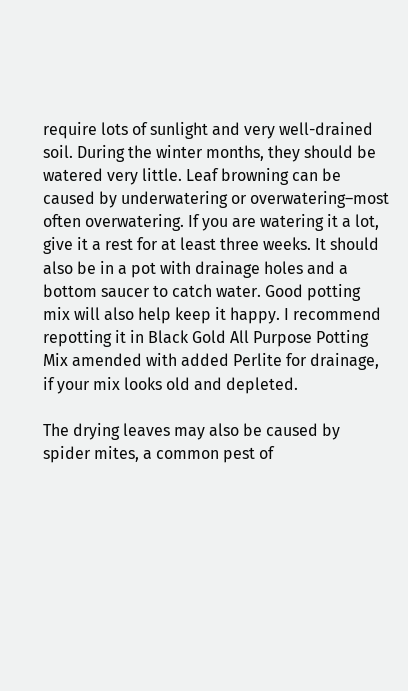require lots of sunlight and very well-drained soil. During the winter months, they should be watered very little. Leaf browning can be caused by underwatering or overwatering–most often overwatering. If you are watering it a lot, give it a rest for at least three weeks. It should also be in a pot with drainage holes and a bottom saucer to catch water. Good potting mix will also help keep it happy. I recommend repotting it in Black Gold All Purpose Potting Mix amended with added Perlite for drainage, if your mix looks old and depleted.

The drying leaves may also be caused by spider mites, a common pest of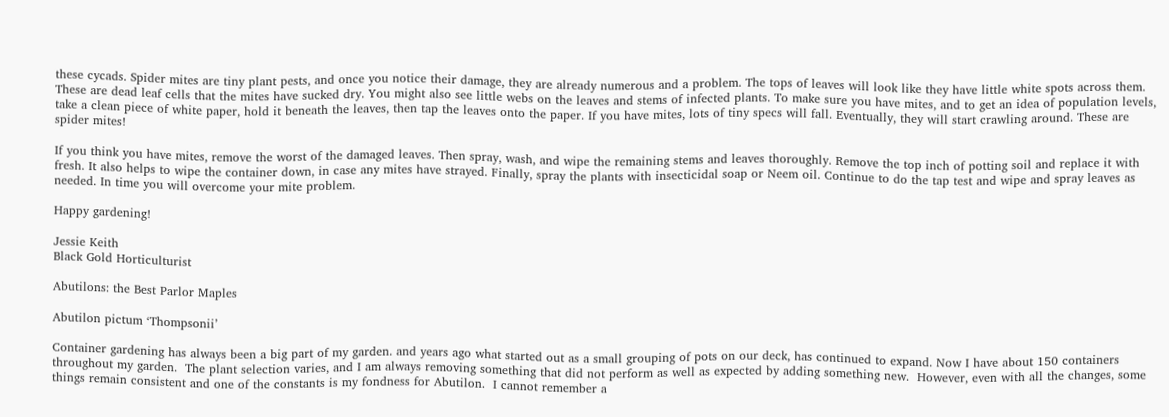these cycads. Spider mites are tiny plant pests, and once you notice their damage, they are already numerous and a problem. The tops of leaves will look like they have little white spots across them. These are dead leaf cells that the mites have sucked dry. You might also see little webs on the leaves and stems of infected plants. To make sure you have mites, and to get an idea of population levels, take a clean piece of white paper, hold it beneath the leaves, then tap the leaves onto the paper. If you have mites, lots of tiny specs will fall. Eventually, they will start crawling around. These are spider mites!

If you think you have mites, remove the worst of the damaged leaves. Then spray, wash, and wipe the remaining stems and leaves thoroughly. Remove the top inch of potting soil and replace it with fresh. It also helps to wipe the container down, in case any mites have strayed. Finally, spray the plants with insecticidal soap or Neem oil. Continue to do the tap test and wipe and spray leaves as needed. In time you will overcome your mite problem.

Happy gardening!

Jessie Keith
Black Gold Horticulturist

Abutilons: the Best Parlor Maples

Abutilon pictum ‘Thompsonii’

Container gardening has always been a big part of my garden. and years ago what started out as a small grouping of pots on our deck, has continued to expand. Now I have about 150 containers throughout my garden.  The plant selection varies, and I am always removing something that did not perform as well as expected by adding something new.  However, even with all the changes, some things remain consistent and one of the constants is my fondness for Abutilon.  I cannot remember a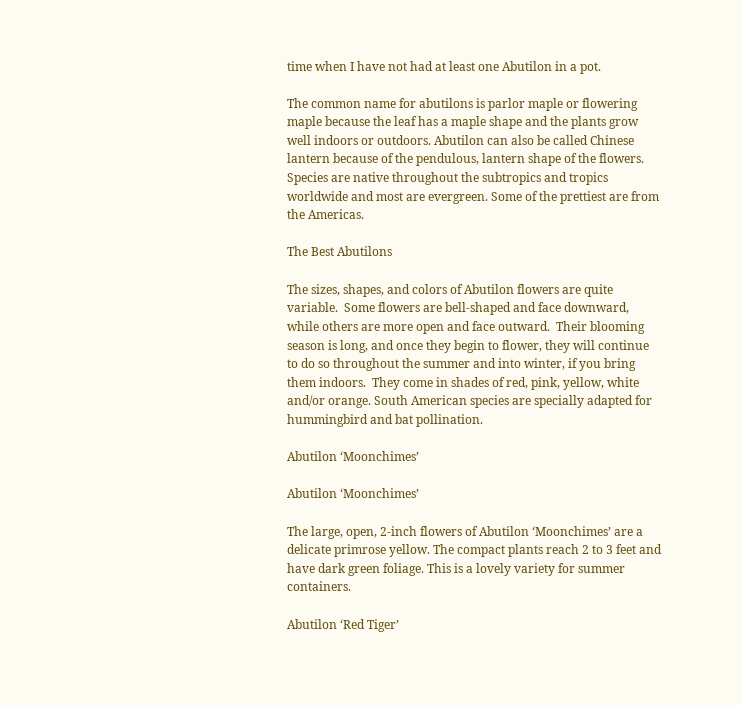time when I have not had at least one Abutilon in a pot.

The common name for abutilons is parlor maple or flowering maple because the leaf has a maple shape and the plants grow well indoors or outdoors. Abutilon can also be called Chinese lantern because of the pendulous, lantern shape of the flowers. Species are native throughout the subtropics and tropics worldwide and most are evergreen. Some of the prettiest are from the Americas.

The Best Abutilons

The sizes, shapes, and colors of Abutilon flowers are quite variable.  Some flowers are bell-shaped and face downward, while others are more open and face outward.  Their blooming season is long, and once they begin to flower, they will continue to do so throughout the summer and into winter, if you bring them indoors.  They come in shades of red, pink, yellow, white and/or orange. South American species are specially adapted for hummingbird and bat pollination.

Abutilon ‘Moonchimes’

Abutilon ‘Moonchimes’

The large, open, 2-inch flowers of Abutilon ‘Moonchimes’ are a delicate primrose yellow. The compact plants reach 2 to 3 feet and have dark green foliage. This is a lovely variety for summer containers.

Abutilon ‘Red Tiger’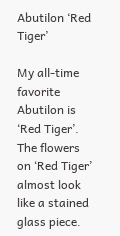Abutilon ‘Red Tiger’

My all-time favorite Abutilon is ‘Red Tiger’.  The flowers on ‘Red Tiger’ almost look like a stained glass piece.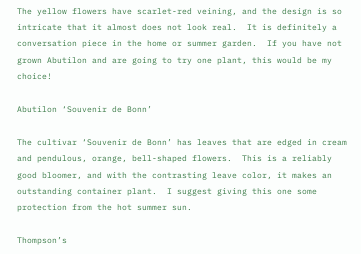The yellow flowers have scarlet-red veining, and the design is so intricate that it almost does not look real.  It is definitely a conversation piece in the home or summer garden.  If you have not grown Abutilon and are going to try one plant, this would be my choice!

Abutilon ‘Souvenir de Bonn’

The cultivar ‘Souvenir de Bonn’ has leaves that are edged in cream and pendulous, orange, bell-shaped flowers.  This is a reliably good bloomer, and with the contrasting leave color, it makes an outstanding container plant.  I suggest giving this one some protection from the hot summer sun.

Thompson’s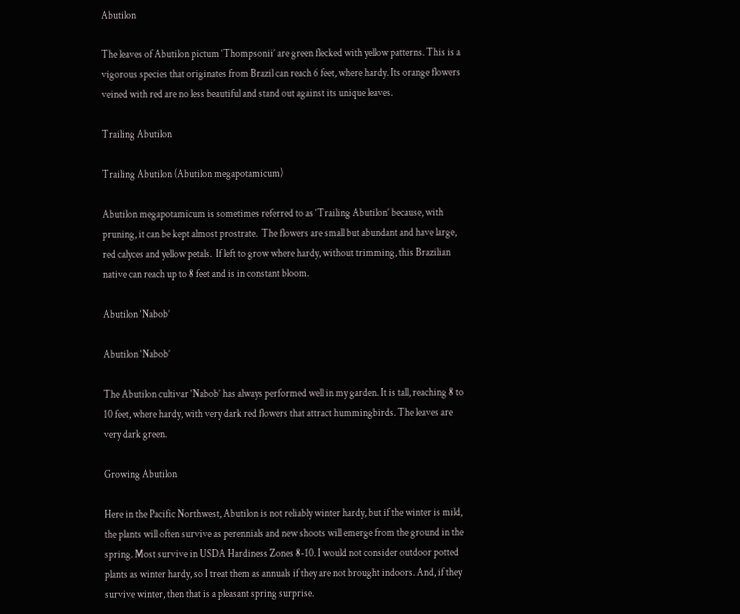Abutilon

The leaves of Abutilon pictum ‘Thompsonii’ are green flecked with yellow patterns. This is a vigorous species that originates from Brazil can reach 6 feet, where hardy. Its orange flowers veined with red are no less beautiful and stand out against its unique leaves.

Trailing Abutilon

Trailing Abutilon (Abutilon megapotamicum)

Abutilon megapotamicum is sometimes referred to as ‘Trailing Abutilon’ because, with pruning, it can be kept almost prostrate.  The flowers are small but abundant and have large, red calyces and yellow petals.  If left to grow where hardy, without trimming, this Brazilian native can reach up to 8 feet and is in constant bloom.

Abutilon ‘Nabob’

Abutilon ‘Nabob’

The Abutilon cultivar ‘Nabob’ has always performed well in my garden. It is tall, reaching 8 to 10 feet, where hardy, with very dark red flowers that attract hummingbirds. The leaves are very dark green.

Growing Abutilon

Here in the Pacific Northwest, Abutilon is not reliably winter hardy, but if the winter is mild, the plants will often survive as perennials and new shoots will emerge from the ground in the spring. Most survive in USDA Hardiness Zones 8-10. I would not consider outdoor potted plants as winter hardy, so I treat them as annuals if they are not brought indoors. And, if they survive winter, then that is a pleasant spring surprise.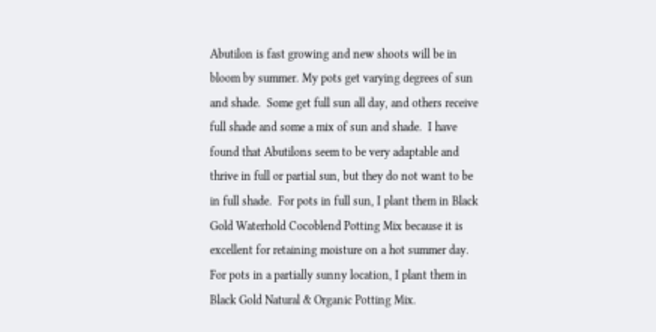Abutilon is fast growing and new shoots will be in bloom by summer. My pots get varying degrees of sun and shade.  Some get full sun all day, and others receive full shade and some a mix of sun and shade.  I have found that Abutilons seem to be very adaptable and thrive in full or partial sun, but they do not want to be in full shade.  For pots in full sun, I plant them in Black Gold Waterhold Cocoblend Potting Mix because it is excellent for retaining moisture on a hot summer day.  For pots in a partially sunny location, I plant them in Black Gold Natural & Organic Potting Mix.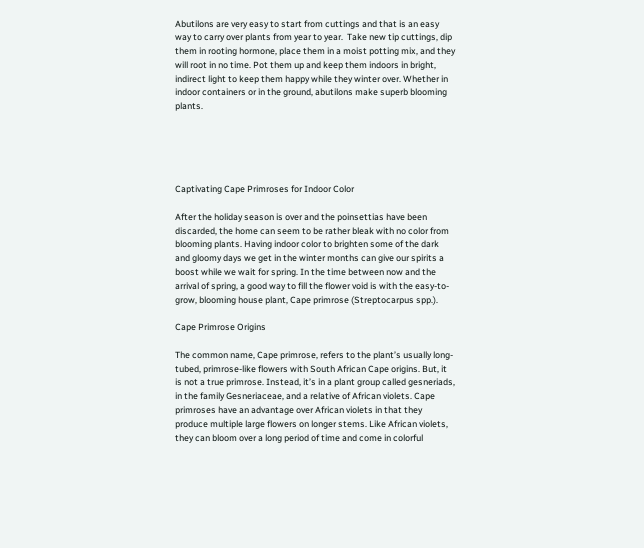Abutilons are very easy to start from cuttings and that is an easy way to carry over plants from year to year.  Take new tip cuttings, dip them in rooting hormone, place them in a moist potting mix, and they will root in no time. Pot them up and keep them indoors in bright, indirect light to keep them happy while they winter over. Whether in indoor containers or in the ground, abutilons make superb blooming plants.





Captivating Cape Primroses for Indoor Color

After the holiday season is over and the poinsettias have been discarded, the home can seem to be rather bleak with no color from blooming plants. Having indoor color to brighten some of the dark and gloomy days we get in the winter months can give our spirits a boost while we wait for spring. In the time between now and the arrival of spring, a good way to fill the flower void is with the easy-to-grow, blooming house plant, Cape primrose (Streptocarpus spp.).

Cape Primrose Origins

The common name, Cape primrose, refers to the plant’s usually long-tubed, primrose-like flowers with South African Cape origins. But, it is not a true primrose. Instead, it’s in a plant group called gesneriads,  in the family Gesneriaceae, and a relative of African violets. Cape primroses have an advantage over African violets in that they produce multiple large flowers on longer stems. Like African violets, they can bloom over a long period of time and come in colorful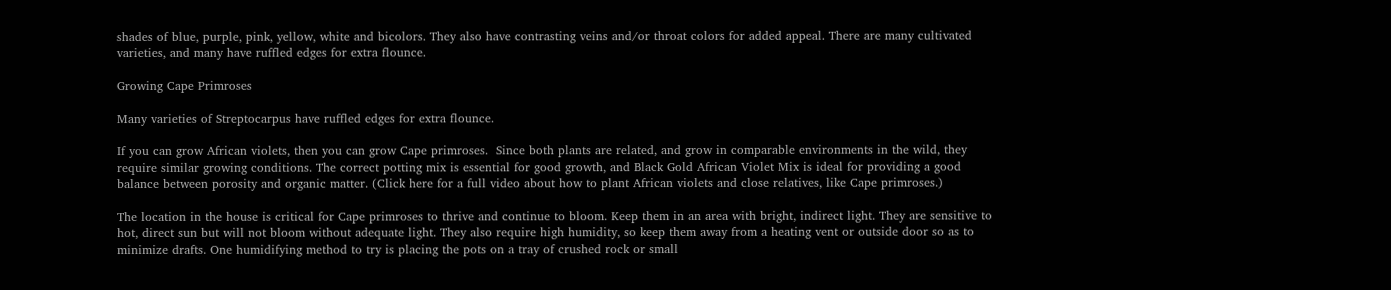shades of blue, purple, pink, yellow, white and bicolors. They also have contrasting veins and/or throat colors for added appeal. There are many cultivated varieties, and many have ruffled edges for extra flounce.

Growing Cape Primroses

Many varieties of Streptocarpus have ruffled edges for extra flounce.

If you can grow African violets, then you can grow Cape primroses.  Since both plants are related, and grow in comparable environments in the wild, they require similar growing conditions. The correct potting mix is essential for good growth, and Black Gold African Violet Mix is ideal for providing a good balance between porosity and organic matter. (Click here for a full video about how to plant African violets and close relatives, like Cape primroses.)

The location in the house is critical for Cape primroses to thrive and continue to bloom. Keep them in an area with bright, indirect light. They are sensitive to hot, direct sun but will not bloom without adequate light. They also require high humidity, so keep them away from a heating vent or outside door so as to minimize drafts. One humidifying method to try is placing the pots on a tray of crushed rock or small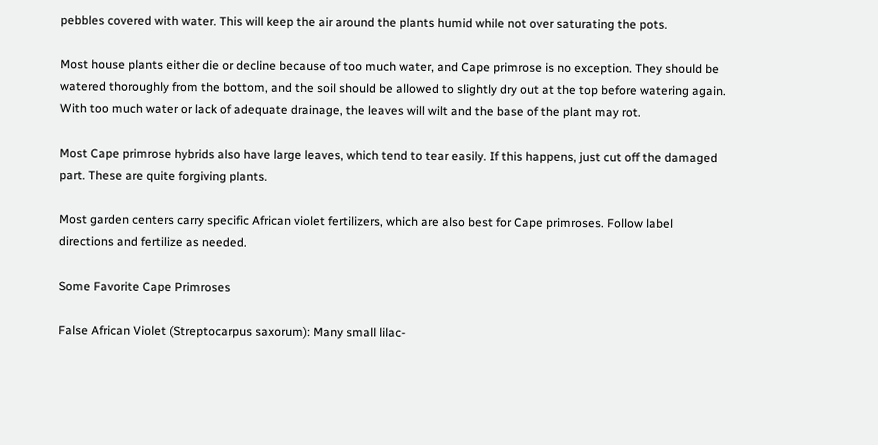pebbles covered with water. This will keep the air around the plants humid while not over saturating the pots.

Most house plants either die or decline because of too much water, and Cape primrose is no exception. They should be watered thoroughly from the bottom, and the soil should be allowed to slightly dry out at the top before watering again. With too much water or lack of adequate drainage, the leaves will wilt and the base of the plant may rot.

Most Cape primrose hybrids also have large leaves, which tend to tear easily. If this happens, just cut off the damaged part. These are quite forgiving plants.

Most garden centers carry specific African violet fertilizers, which are also best for Cape primroses. Follow label directions and fertilize as needed.

Some Favorite Cape Primroses

False African Violet (Streptocarpus saxorum): Many small lilac-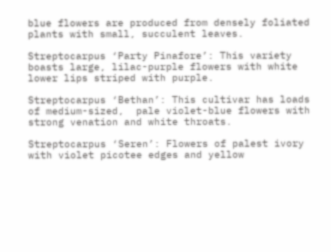blue flowers are produced from densely foliated plants with small, succulent leaves.

Streptocarpus ‘Party Pinafore’: This variety boasts large, lilac-purple flowers with white lower lips striped with purple.

Streptocarpus ‘Bethan’: This cultivar has loads of medium-sized,  pale violet-blue flowers with strong venation and white throats.

Streptocarpus ‘Seren’: Flowers of palest ivory with violet picotee edges and yellow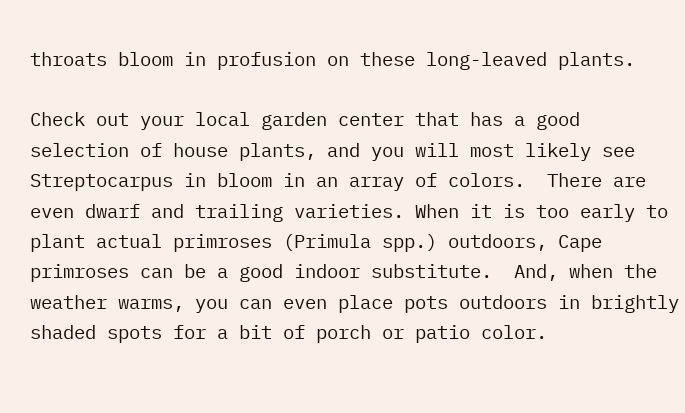throats bloom in profusion on these long-leaved plants.

Check out your local garden center that has a good selection of house plants, and you will most likely see Streptocarpus in bloom in an array of colors.  There are even dwarf and trailing varieties. When it is too early to plant actual primroses (Primula spp.) outdoors, Cape primroses can be a good indoor substitute.  And, when the weather warms, you can even place pots outdoors in brightly shaded spots for a bit of porch or patio color.